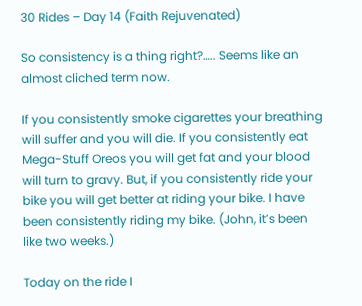30 Rides – Day 14 (Faith Rejuvenated)

So consistency is a thing right?….. Seems like an almost cliched term now.

If you consistently smoke cigarettes your breathing will suffer and you will die. If you consistently eat Mega-Stuff Oreos you will get fat and your blood will turn to gravy. But, if you consistently ride your bike you will get better at riding your bike. I have been consistently riding my bike. (John, it’s been like two weeks.)

Today on the ride I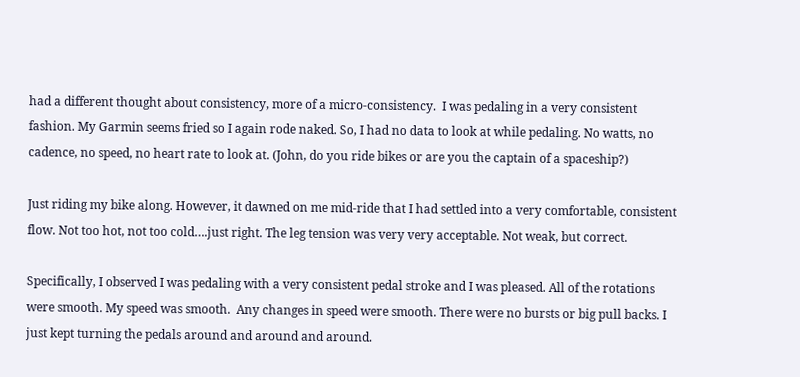had a different thought about consistency, more of a micro-consistency.  I was pedaling in a very consistent fashion. My Garmin seems fried so I again rode naked. So, I had no data to look at while pedaling. No watts, no cadence, no speed, no heart rate to look at. (John, do you ride bikes or are you the captain of a spaceship?)

Just riding my bike along. However, it dawned on me mid-ride that I had settled into a very comfortable, consistent flow. Not too hot, not too cold….just right. The leg tension was very very acceptable. Not weak, but correct.

Specifically, I observed I was pedaling with a very consistent pedal stroke and I was pleased. All of the rotations were smooth. My speed was smooth.  Any changes in speed were smooth. There were no bursts or big pull backs. I just kept turning the pedals around and around and around.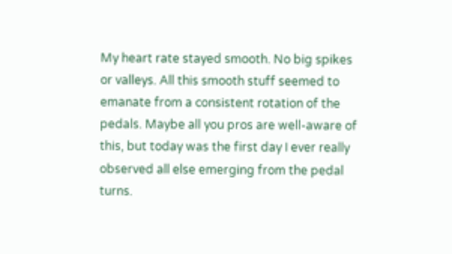My heart rate stayed smooth. No big spikes or valleys. All this smooth stuff seemed to emanate from a consistent rotation of the pedals. Maybe all you pros are well-aware of this, but today was the first day I ever really observed all else emerging from the pedal turns.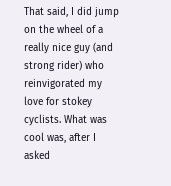That said, I did jump on the wheel of a really nice guy (and strong rider) who reinvigorated my love for stokey cyclists. What was cool was, after I asked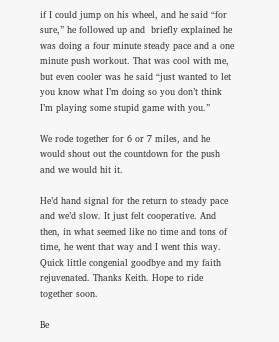if I could jump on his wheel, and he said “for sure,” he followed up and  briefly explained he was doing a four minute steady pace and a one minute push workout. That was cool with me, but even cooler was he said “just wanted to let you know what I’m doing so you don’t think I’m playing some stupid game with you.”

We rode together for 6 or 7 miles, and he would shout out the countdown for the push and we would hit it.

He’d hand signal for the return to steady pace and we’d slow. It just felt cooperative. And then, in what seemed like no time and tons of time, he went that way and I went this way. Quick little congenial goodbye and my faith rejuvenated. Thanks Keith. Hope to ride together soon.

Be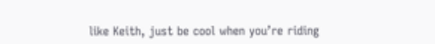like Keith, just be cool when you’re riding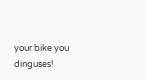your bike you dinguses!